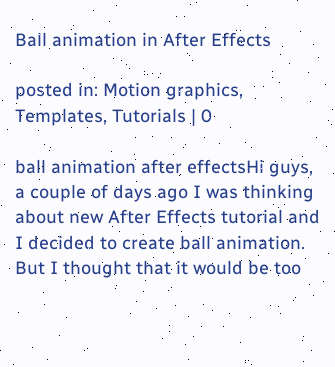Ball animation in After Effects

posted in: Motion graphics, Templates, Tutorials | 0

ball animation after effectsHi guys, a couple of days ago I was thinking about new After Effects tutorial and I decided to create ball animation. But I thought that it would be too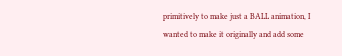primitively to make just a BALL animation, I wanted to make it originally and add some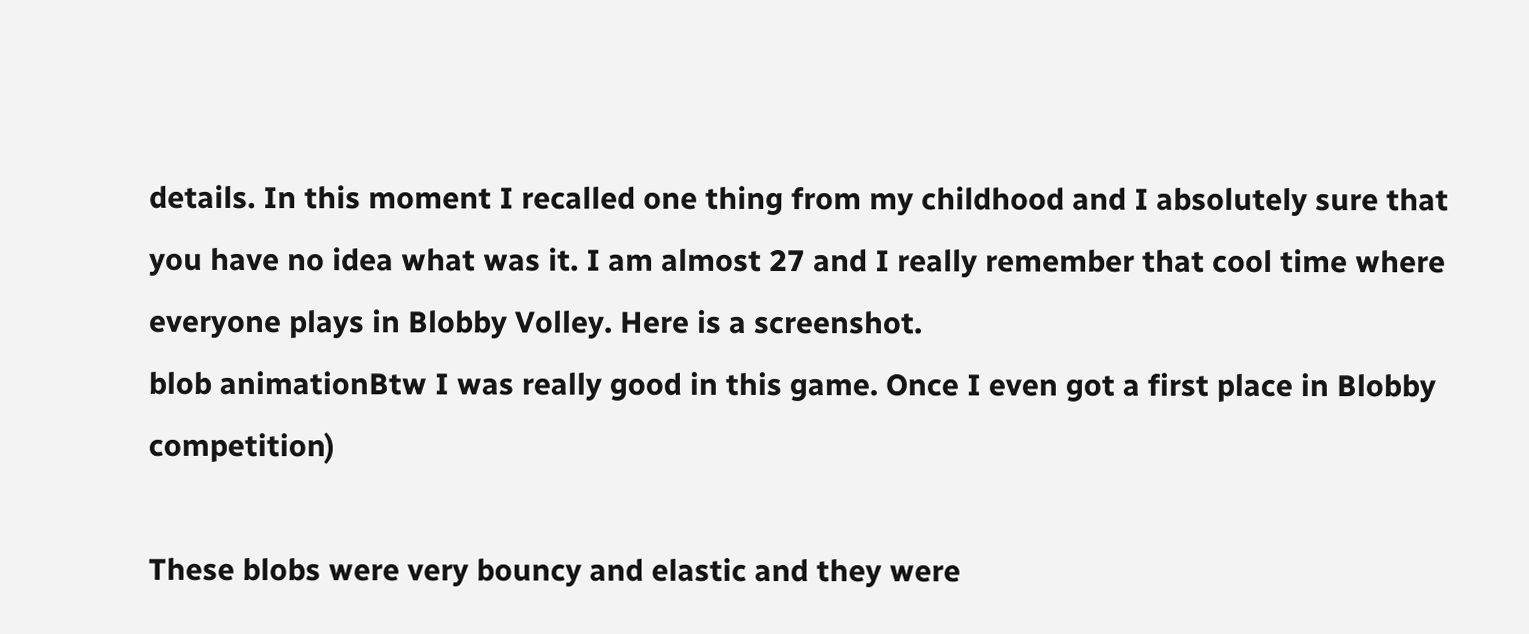details. In this moment I recalled one thing from my childhood and I absolutely sure that you have no idea what was it. I am almost 27 and I really remember that cool time where everyone plays in Blobby Volley. Here is a screenshot.
blob animationBtw I was really good in this game. Once I even got a first place in Blobby competition)

These blobs were very bouncy and elastic and they were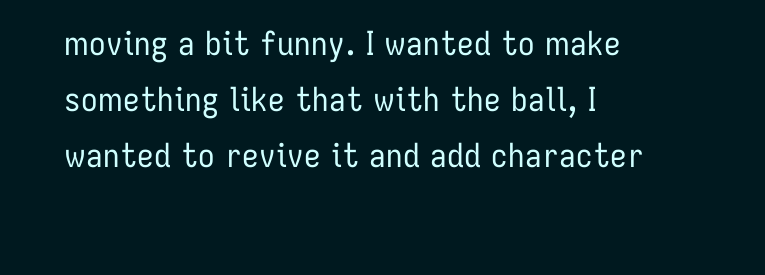moving a bit funny. I wanted to make something like that with the ball, I wanted to revive it and add character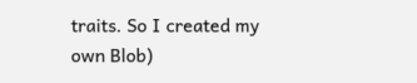traits. So I created my own Blob)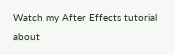Watch my After Effects tutorial about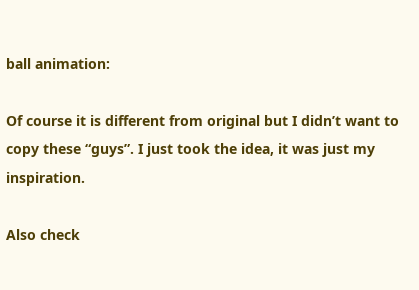ball animation:

Of course it is different from original but I didn’t want to copy these “guys”. I just took the idea, it was just my inspiration.

Also check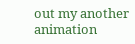out my another animation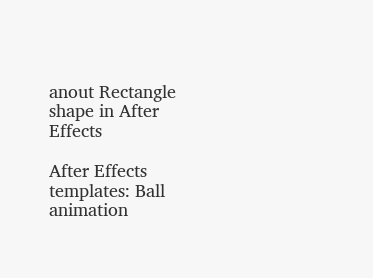anout Rectangle shape in After Effects

After Effects templates: Ball animation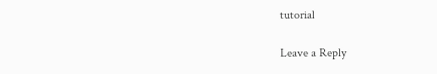tutorial

Leave a Reply